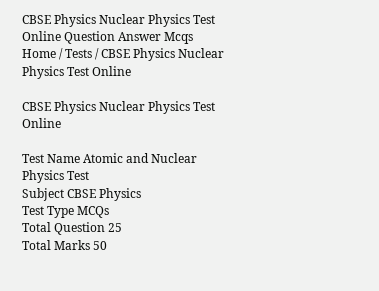CBSE Physics Nuclear Physics Test Online Question Answer Mcqs
Home / Tests / CBSE Physics Nuclear Physics Test Online

CBSE Physics Nuclear Physics Test Online

Test Name Atomic and Nuclear Physics Test
Subject CBSE Physics
Test Type MCQs
Total Question 25
Total Marks 50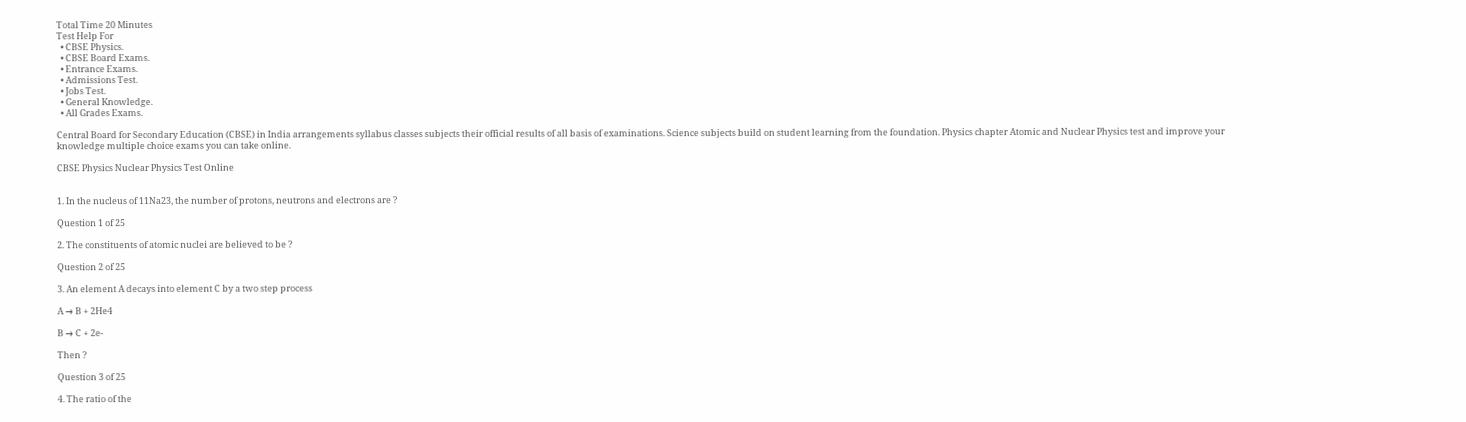Total Time 20 Minutes
Test Help For
  • CBSE Physics.
  • CBSE Board Exams.
  • Entrance Exams.
  • Admissions Test.
  • Jobs Test.
  • General Knowledge.
  • All Grades Exams.

Central Board for Secondary Education (CBSE) in India arrangements syllabus classes subjects their official results of all basis of examinations. Science subjects build on student learning from the foundation. Physics chapter Atomic and Nuclear Physics test and improve your knowledge multiple choice exams you can take online.

CBSE Physics Nuclear Physics Test Online


1. In the nucleus of 11Na23, the number of protons, neutrons and electrons are ?

Question 1 of 25

2. The constituents of atomic nuclei are believed to be ?

Question 2 of 25

3. An element A decays into element C by a two step process

A → B + 2He4

B → C + 2e-

Then ?

Question 3 of 25

4. The ratio of the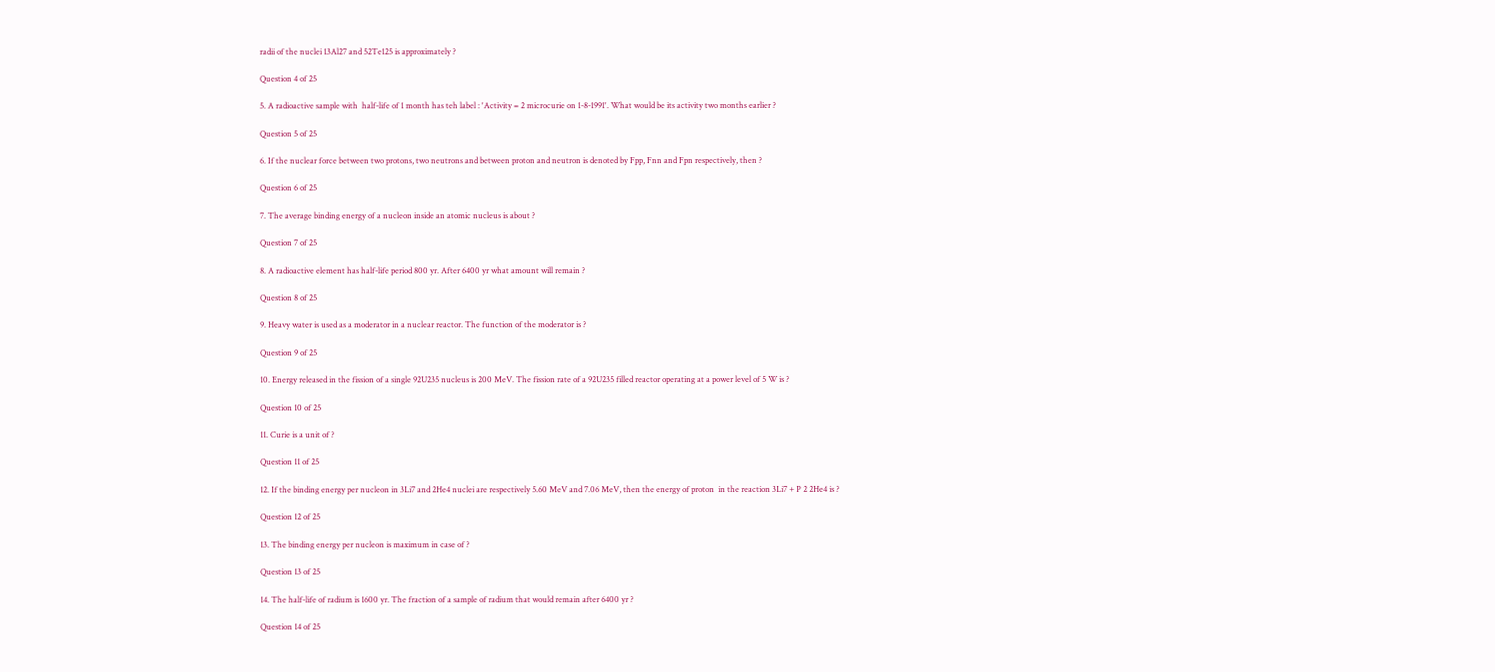radii of the nuclei 13Al27 and 52Te125 is approximately ?

Question 4 of 25

5. A radioactive sample with  half-life of 1 month has teh label : 'Activity = 2 microcurie on 1-8-1991'. What would be its activity two months earlier ?

Question 5 of 25

6. If the nuclear force between two protons, two neutrons and between proton and neutron is denoted by Fpp, Fnn and Fpn respectively, then ?

Question 6 of 25

7. The average binding energy of a nucleon inside an atomic nucleus is about ?

Question 7 of 25

8. A radioactive element has half-life period 800 yr. After 6400 yr what amount will remain ?

Question 8 of 25

9. Heavy water is used as a moderator in a nuclear reactor. The function of the moderator is ?

Question 9 of 25

10. Energy released in the fission of a single 92U235 nucleus is 200 MeV. The fission rate of a 92U235 filled reactor operating at a power level of 5 W is ?

Question 10 of 25

11. Curie is a unit of ?

Question 11 of 25

12. If the binding energy per nucleon in 3Li7 and 2He4 nuclei are respectively 5.60 MeV and 7.06 MeV, then the energy of proton  in the reaction 3Li7 + P 2 2He4 is ?

Question 12 of 25

13. The binding energy per nucleon is maximum in case of ?

Question 13 of 25

14. The half-life of radium is 1600 yr. The fraction of a sample of radium that would remain after 6400 yr ?

Question 14 of 25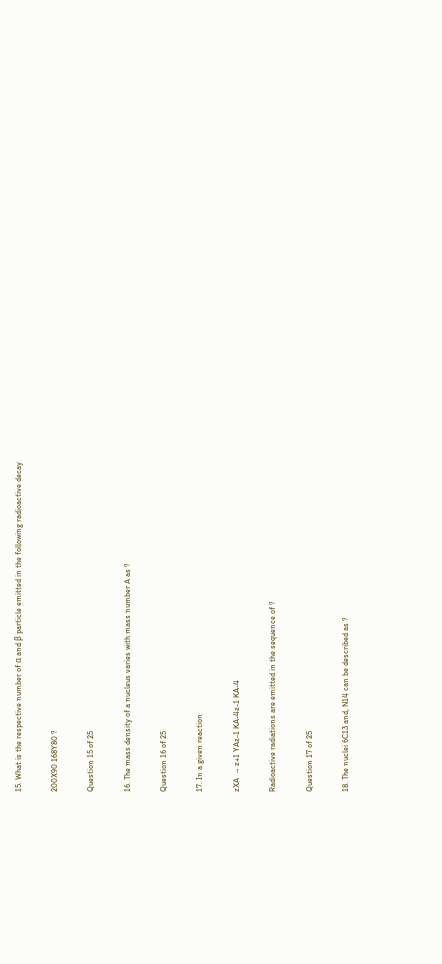15. What is the respective number of α and β particle emitted in the following radioactive decay

200X90 168Y80 ?

Question 15 of 25

16. The mass density of a nucleus varies with mass number A as ?

Question 16 of 25

17. In a given reaction

zXA  → z+1 YAz-1 KA-4z-1 KA-4

Radioactive radiations are emitted in the sequence of ?

Question 17 of 25

18. The nuclei 6C13 and, N14 can be described as ?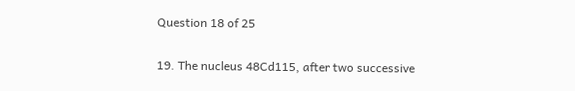Question 18 of 25

19. The nucleus 48Cd115, after two successive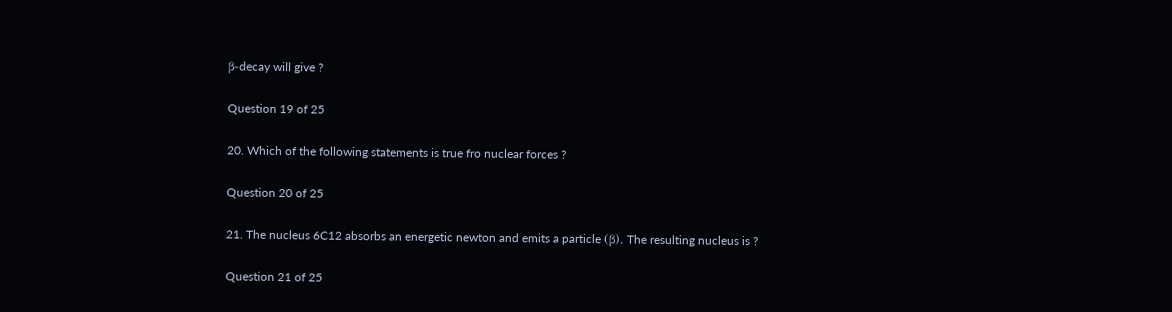β-decay will give ?

Question 19 of 25

20. Which of the following statements is true fro nuclear forces ?

Question 20 of 25

21. The nucleus 6C12 absorbs an energetic newton and emits a particle (β). The resulting nucleus is ?

Question 21 of 25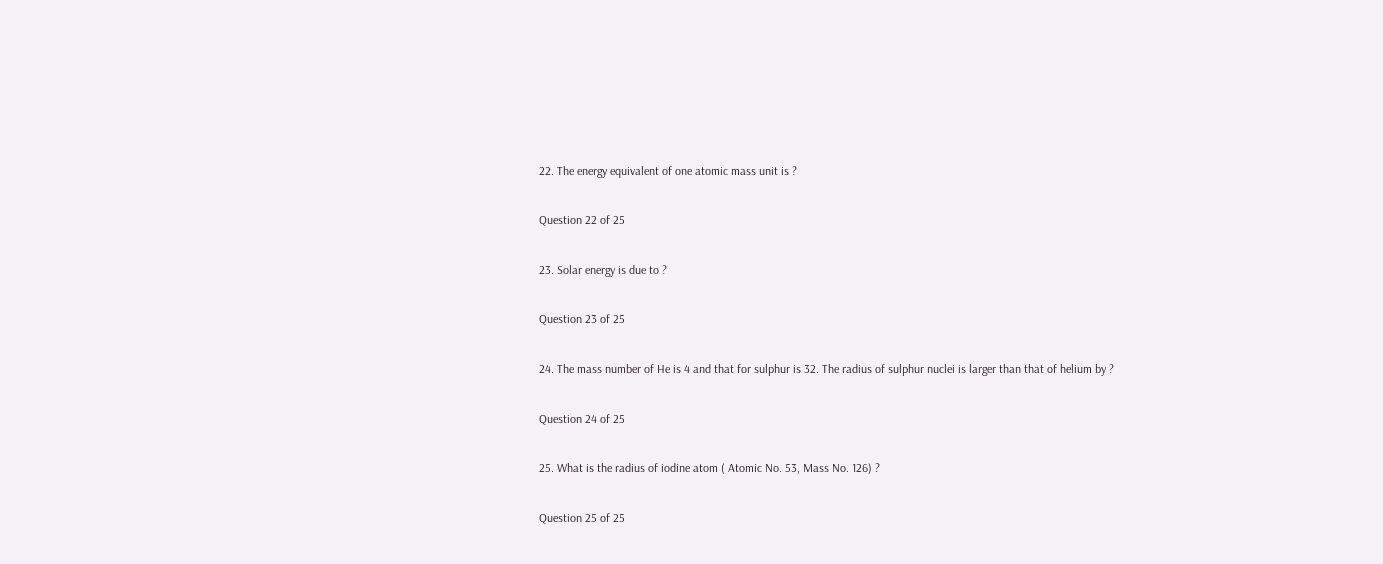22. The energy equivalent of one atomic mass unit is ?

Question 22 of 25

23. Solar energy is due to ?

Question 23 of 25

24. The mass number of He is 4 and that for sulphur is 32. The radius of sulphur nuclei is larger than that of helium by ?

Question 24 of 25

25. What is the radius of iodine atom ( Atomic No. 53, Mass No. 126) ?

Question 25 of 25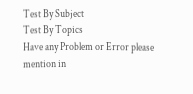Test By Subject
Test By Topics
Have any Problem or Error please mention in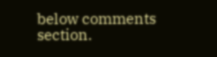below comments section.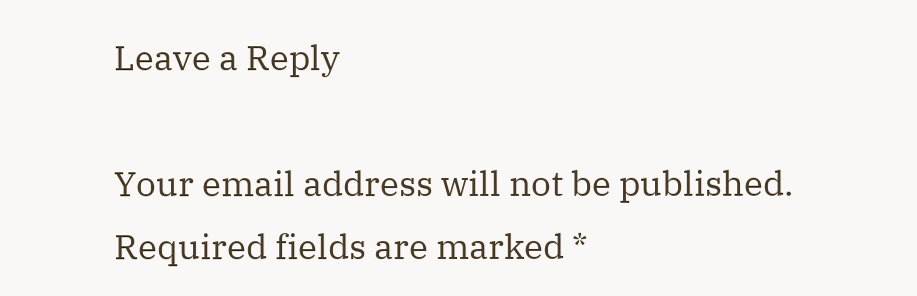Leave a Reply

Your email address will not be published. Required fields are marked *